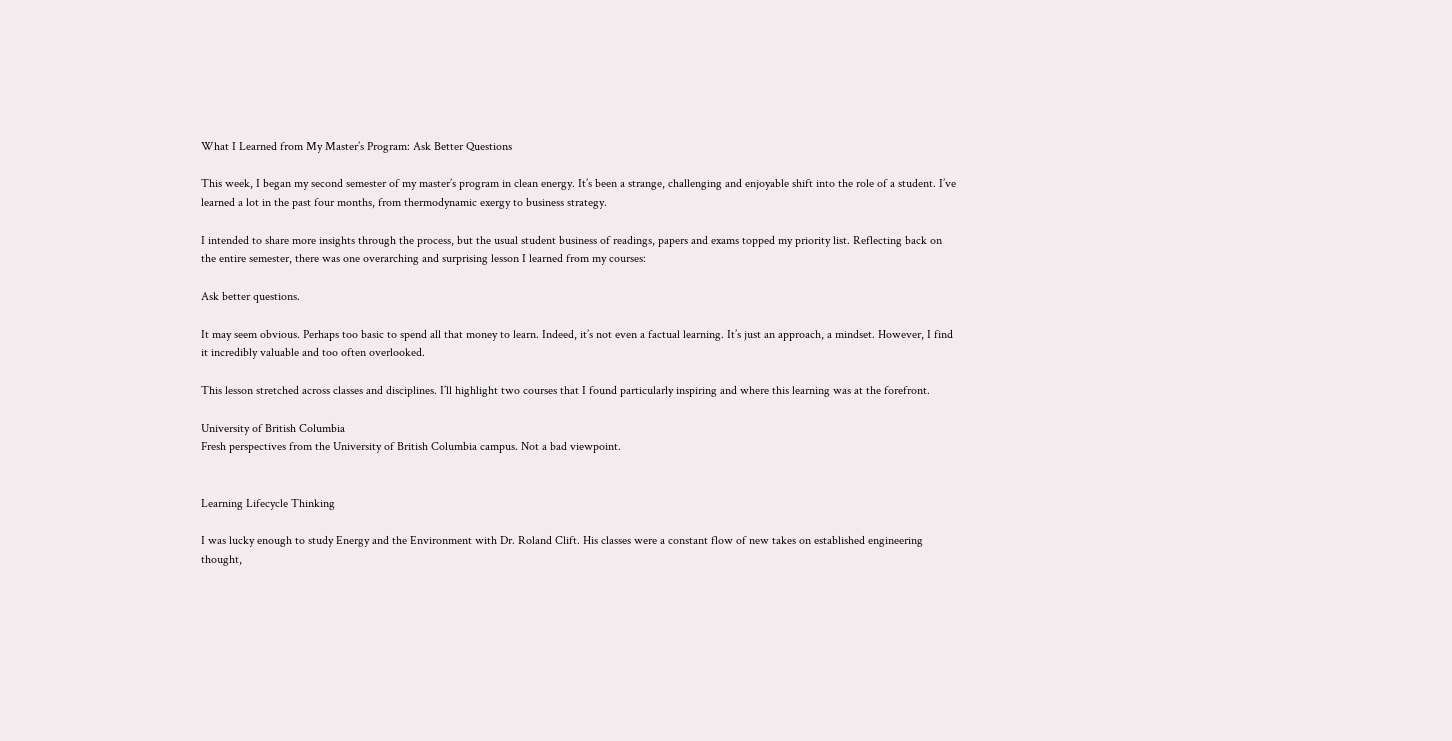What I Learned from My Master’s Program: Ask Better Questions

This week, I began my second semester of my master’s program in clean energy. It’s been a strange, challenging and enjoyable shift into the role of a student. I’ve learned a lot in the past four months, from thermodynamic exergy to business strategy.

I intended to share more insights through the process, but the usual student business of readings, papers and exams topped my priority list. Reflecting back on the entire semester, there was one overarching and surprising lesson I learned from my courses:

Ask better questions.

It may seem obvious. Perhaps too basic to spend all that money to learn. Indeed, it’s not even a factual learning. It’s just an approach, a mindset. However, I find it incredibly valuable and too often overlooked.

This lesson stretched across classes and disciplines. I’ll highlight two courses that I found particularly inspiring and where this learning was at the forefront.

University of British Columbia
Fresh perspectives from the University of British Columbia campus. Not a bad viewpoint.


Learning Lifecycle Thinking

I was lucky enough to study Energy and the Environment with Dr. Roland Clift. His classes were a constant flow of new takes on established engineering thought,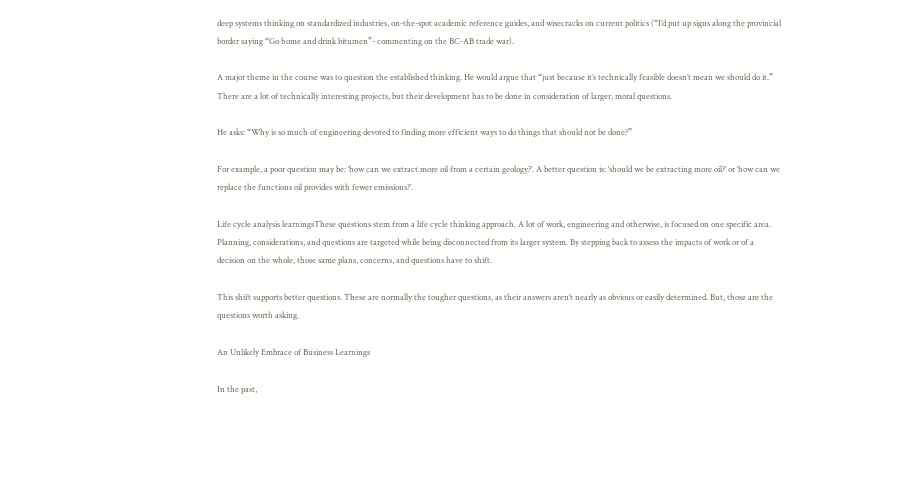deep systems thinking on standardized industries, on-the-spot academic reference guides, and wisecracks on current politics (“I’d put up signs along the provincial border saying “Go home and drink bitumen”- commenting on the BC-AB trade war).

A major theme in the course was to question the established thinking. He would argue that “just because it’s technically feasible doesn’t mean we should do it.” There are a lot of technically interesting projects, but their development has to be done in consideration of larger, moral questions.

He asks: “Why is so much of engineering devoted to finding more efficient ways to do things that should not be done?”

For example, a poor question may be: ‘how can we extract more oil from a certain geology?’. A better question is: ‘should we be extracting more oil?’ or ‘how can we replace the functions oil provides with fewer emissions?’.

Life cycle analysis learningsThese questions stem from a life cycle thinking approach. A lot of work, engineering and otherwise, is focused on one specific area. Planning, considerations, and questions are targeted while being disconnected from its larger system. By stepping back to assess the impacts of work or of a decision on the whole, those same plans, concerns, and questions have to shift.

This shift supports better questions. These are normally the tougher questions, as their answers aren’t nearly as obvious or easily determined. But, those are the questions worth asking.

An Unlikely Embrace of Business Learnings

In the past,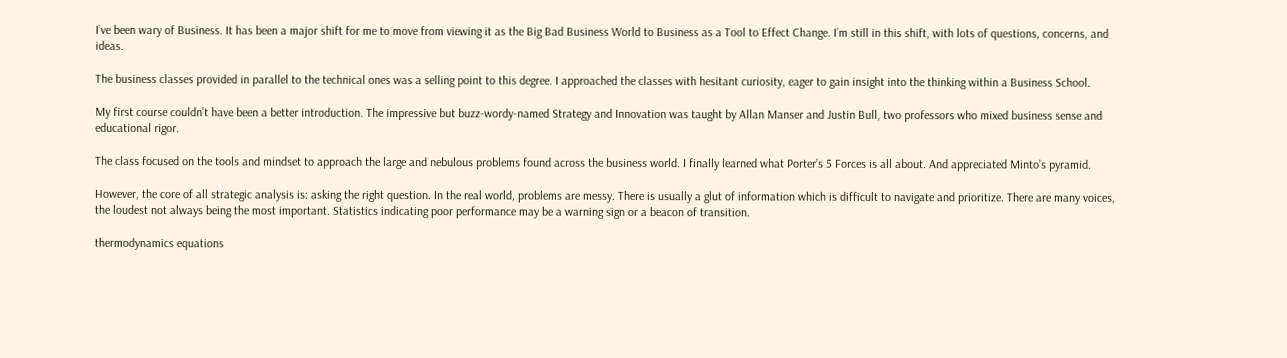I’ve been wary of Business. It has been a major shift for me to move from viewing it as the Big Bad Business World to Business as a Tool to Effect Change. I’m still in this shift, with lots of questions, concerns, and ideas.

The business classes provided in parallel to the technical ones was a selling point to this degree. I approached the classes with hesitant curiosity, eager to gain insight into the thinking within a Business School.

My first course couldn’t have been a better introduction. The impressive but buzz-wordy-named Strategy and Innovation was taught by Allan Manser and Justin Bull, two professors who mixed business sense and educational rigor.

The class focused on the tools and mindset to approach the large and nebulous problems found across the business world. I finally learned what Porter’s 5 Forces is all about. And appreciated Minto’s pyramid.

However, the core of all strategic analysis is: asking the right question. In the real world, problems are messy. There is usually a glut of information which is difficult to navigate and prioritize. There are many voices, the loudest not always being the most important. Statistics indicating poor performance may be a warning sign or a beacon of transition.

thermodynamics equations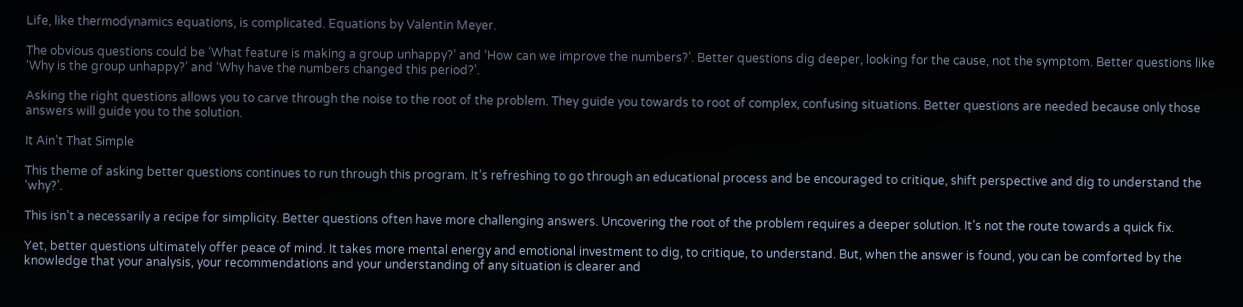Life, like thermodynamics equations, is complicated. Equations by Valentin Meyer.

The obvious questions could be ‘What feature is making a group unhappy?’ and ‘How can we improve the numbers?’. Better questions dig deeper, looking for the cause, not the symptom. Better questions like ‘Why is the group unhappy?’ and ‘Why have the numbers changed this period?’.

Asking the right questions allows you to carve through the noise to the root of the problem. They guide you towards to root of complex, confusing situations. Better questions are needed because only those answers will guide you to the solution.

It Ain’t That Simple

This theme of asking better questions continues to run through this program. It’s refreshing to go through an educational process and be encouraged to critique, shift perspective and dig to understand the ‘why?’.

This isn’t a necessarily a recipe for simplicity. Better questions often have more challenging answers. Uncovering the root of the problem requires a deeper solution. It’s not the route towards a quick fix.

Yet, better questions ultimately offer peace of mind. It takes more mental energy and emotional investment to dig, to critique, to understand. But, when the answer is found, you can be comforted by the knowledge that your analysis, your recommendations and your understanding of any situation is clearer and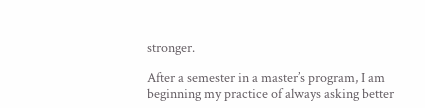stronger.

After a semester in a master’s program, I am beginning my practice of always asking better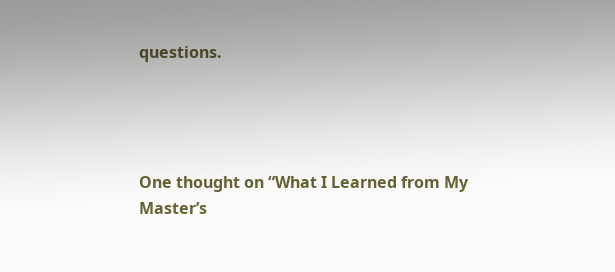questions.




One thought on “What I Learned from My Master’s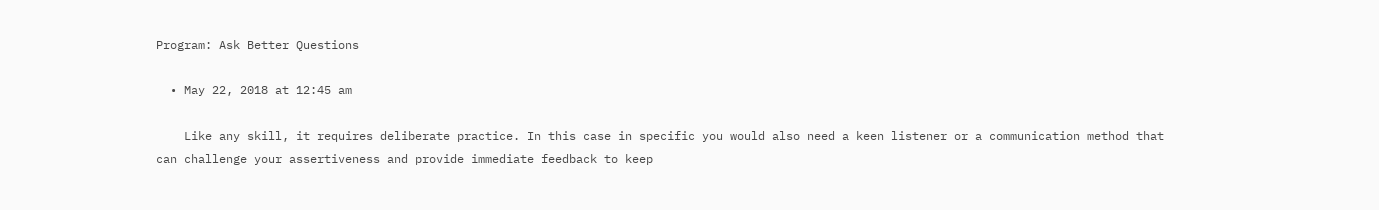Program: Ask Better Questions

  • May 22, 2018 at 12:45 am

    Like any skill, it requires deliberate practice. In this case in specific you would also need a keen listener or a communication method that can challenge your assertiveness and provide immediate feedback to keep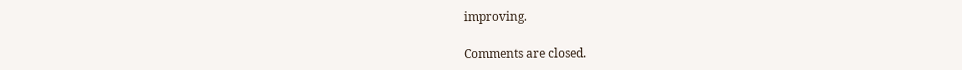improving.

Comments are closed.